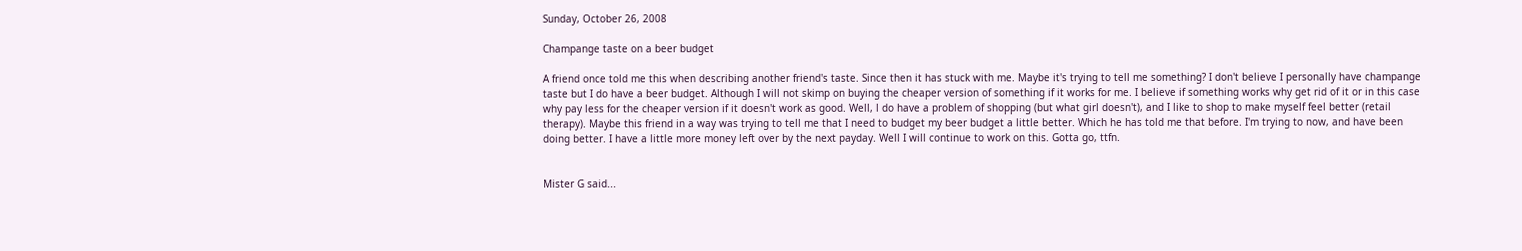Sunday, October 26, 2008

Champange taste on a beer budget

A friend once told me this when describing another friend's taste. Since then it has stuck with me. Maybe it's trying to tell me something? I don't believe I personally have champange taste but I do have a beer budget. Although I will not skimp on buying the cheaper version of something if it works for me. I believe if something works why get rid of it or in this case why pay less for the cheaper version if it doesn't work as good. Well, l do have a problem of shopping (but what girl doesn't), and I like to shop to make myself feel better (retail therapy). Maybe this friend in a way was trying to tell me that I need to budget my beer budget a little better. Which he has told me that before. I'm trying to now, and have been doing better. I have a little more money left over by the next payday. Well I will continue to work on this. Gotta go, ttfn.


Mister G said...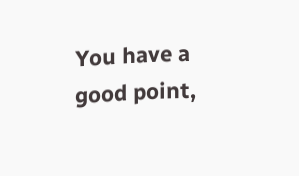You have a good point,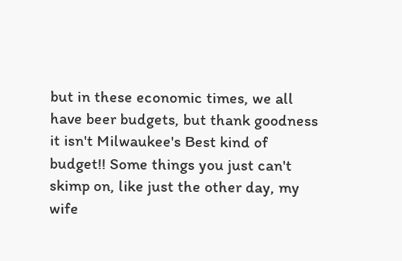but in these economic times, we all have beer budgets, but thank goodness it isn't Milwaukee's Best kind of budget!! Some things you just can't skimp on, like just the other day, my wife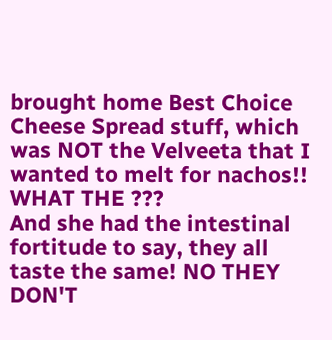brought home Best Choice Cheese Spread stuff, which was NOT the Velveeta that I wanted to melt for nachos!! WHAT THE ???
And she had the intestinal fortitude to say, they all taste the same! NO THEY DON'T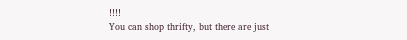!!!!
You can shop thrifty, but there are just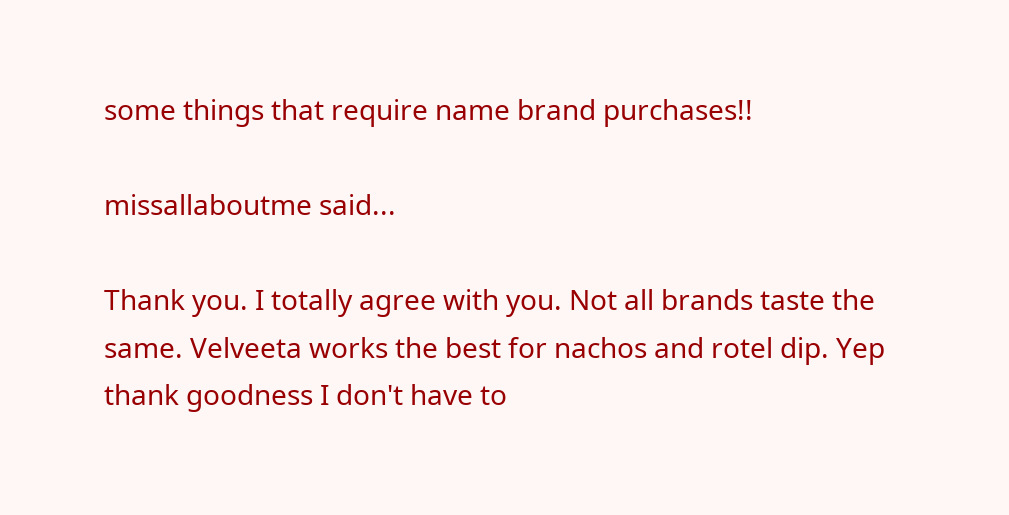some things that require name brand purchases!!

missallaboutme said...

Thank you. I totally agree with you. Not all brands taste the same. Velveeta works the best for nachos and rotel dip. Yep thank goodness I don't have to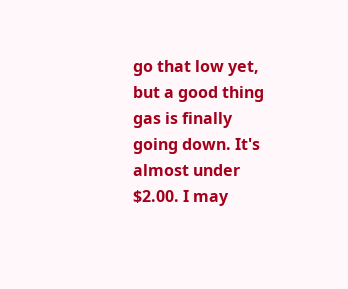go that low yet, but a good thing gas is finally going down. It's almost under $2.00. I may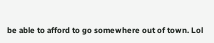be able to afford to go somewhere out of town. Lol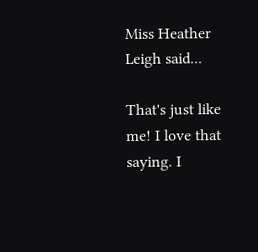Miss Heather Leigh said...

That's just like me! I love that saying. I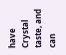have Crystal taste, and can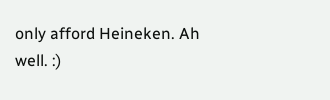only afford Heineken. Ah well. :)